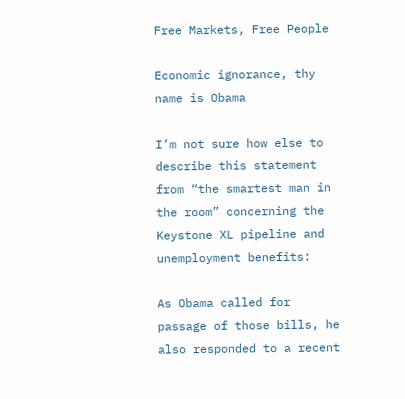Free Markets, Free People

Economic ignorance, thy name is Obama

I’m not sure how else to describe this statement from “the smartest man in the room” concerning the Keystone XL pipeline and unemployment benefits:

As Obama called for passage of those bills, he also responded to a recent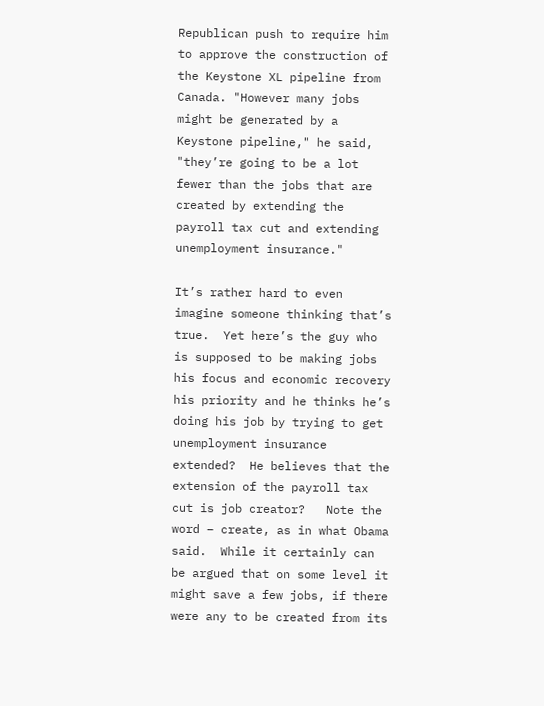Republican push to require him to approve the construction of the Keystone XL pipeline from Canada. "However many jobs might be generated by a Keystone pipeline," he said, "they’re going to be a lot fewer than the jobs that are created by extending the payroll tax cut and extending unemployment insurance."

It’s rather hard to even imagine someone thinking that’s true.  Yet here’s the guy who is supposed to be making jobs his focus and economic recovery his priority and he thinks he’s doing his job by trying to get unemployment insurance extended?  He believes that the extension of the payroll tax cut is job creator?   Note the word – create, as in what Obama said.  While it certainly can be argued that on some level it might save a few jobs, if there were any to be created from its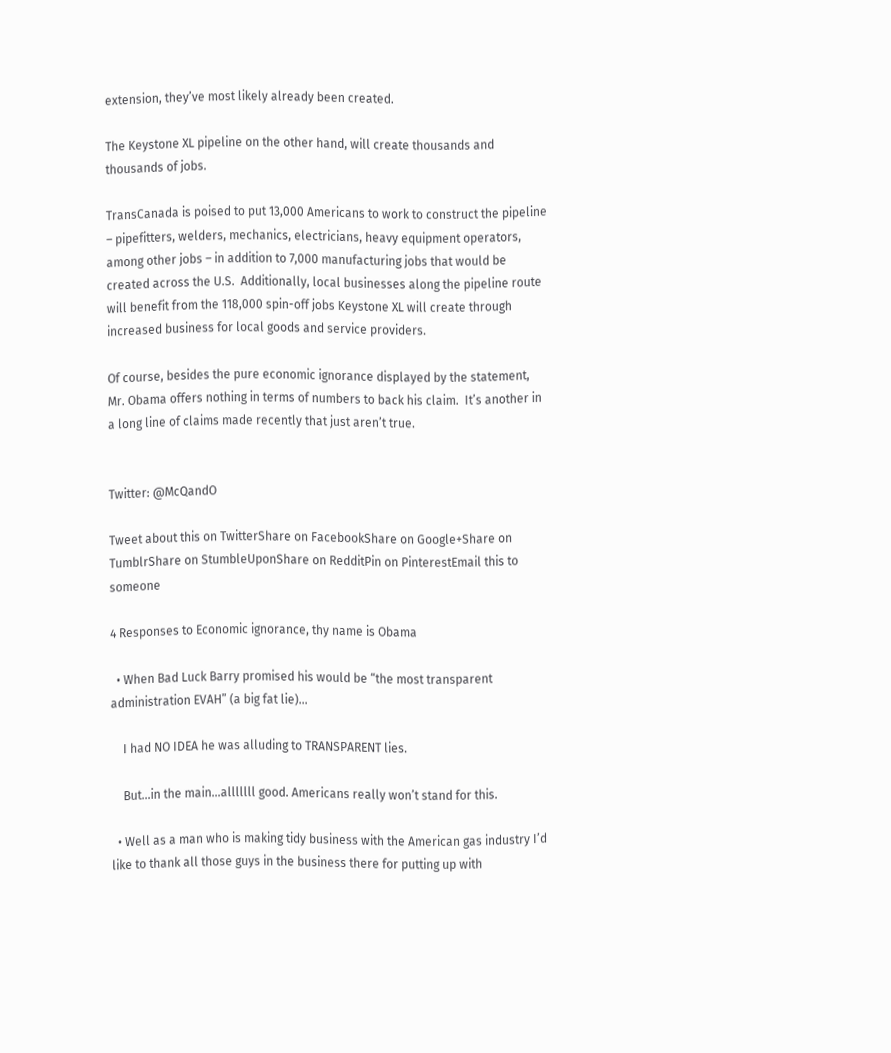extension, they’ve most likely already been created.

The Keystone XL pipeline on the other hand, will create thousands and thousands of jobs.

TransCanada is poised to put 13,000 Americans to work to construct the pipeline – pipefitters, welders, mechanics, electricians, heavy equipment operators, among other jobs – in addition to 7,000 manufacturing jobs that would be created across the U.S.  Additionally, local businesses along the pipeline route will benefit from the 118,000 spin-off jobs Keystone XL will create through increased business for local goods and service providers.

Of course, besides the pure economic ignorance displayed by the statement, Mr. Obama offers nothing in terms of numbers to back his claim.  It’s another in a long line of claims made recently that just aren’t true.


Twitter: @McQandO

Tweet about this on TwitterShare on FacebookShare on Google+Share on TumblrShare on StumbleUponShare on RedditPin on PinterestEmail this to someone

4 Responses to Economic ignorance, thy name is Obama

  • When Bad Luck Barry promised his would be “the most transparent administration EVAH” (a big fat lie)…

    I had NO IDEA he was alluding to TRANSPARENT lies.

    But…in the main…alllllll good. Americans really won’t stand for this.

  • Well as a man who is making tidy business with the American gas industry I’d like to thank all those guys in the business there for putting up with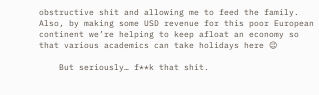obstructive shit and allowing me to feed the family. Also, by making some USD revenue for this poor European continent we’re helping to keep afloat an economy so that various academics can take holidays here 😉

    But seriously… f**k that shit.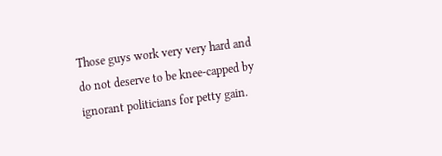Those guys work very very hard and do not deserve to be knee-capped by ignorant politicians for petty gain.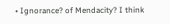• Ignorance? of Mendacity? I think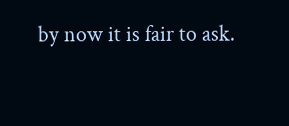by now it is fair to ask.